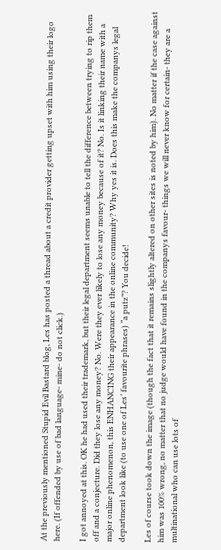At the previously mentioned Stupid Evil Bastard blog, Les has posted a thread about a credit provider getting upset with him using their logo here. (If offended by use of bad language- mine- do not click.)

I got annoyed at this. OK he had used their trademark, but their legal department seems unable to tell the difference between trying to rip them off and a conjecture. Did they lose any money? No. Were they ever likely to lose any money because of it? No. Is it linking their name with a major online phenomenon, this ENHANCING their appearance in the online community? Why yes it is. Does this make the companys legal department look like (to use one of Les’ favourite phrases) “a putz”? You decide!

Les of course took down the image (though the fact that it remains slightly altered on other sites is noted by him). No matter if the case against him was 100% wrong, no matter that no judge would have found in the companys favour- things we will never know for certain- they are a multinational who can use lots of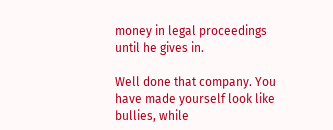money in legal proceedings until he gives in.

Well done that company. You have made yourself look like bullies, while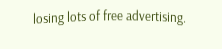losing lots of free advertising.